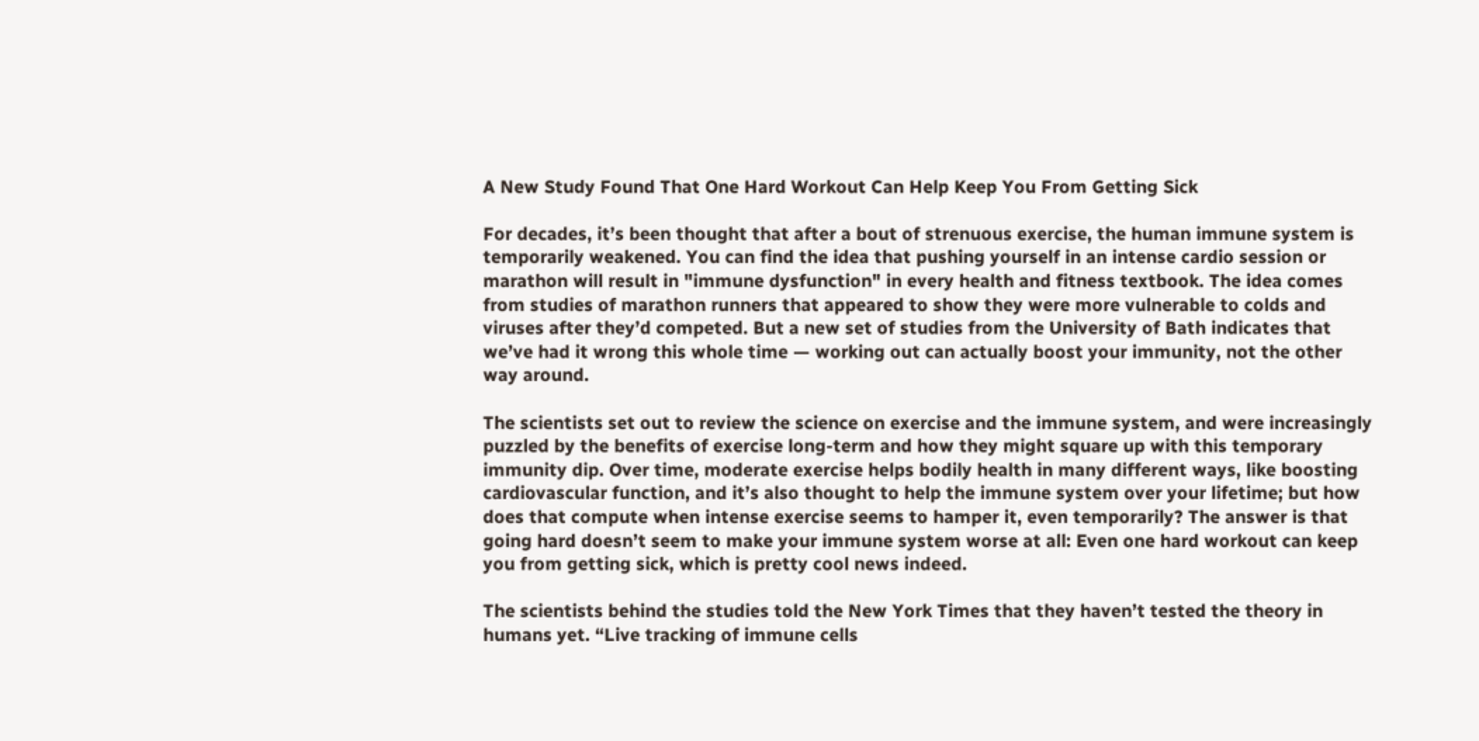A New Study Found That One Hard Workout Can Help Keep You From Getting Sick

For decades, it’s been thought that after a bout of strenuous exercise, the human immune system is temporarily weakened. You can find the idea that pushing yourself in an intense cardio session or marathon will result in "immune dysfunction" in every health and fitness textbook. The idea comes from studies of marathon runners that appeared to show they were more vulnerable to colds and viruses after they’d competed. But a new set of studies from the University of Bath indicates that we’ve had it wrong this whole time — working out can actually boost your immunity, not the other way around.

The scientists set out to review the science on exercise and the immune system, and were increasingly puzzled by the benefits of exercise long-term and how they might square up with this temporary immunity dip. Over time, moderate exercise helps bodily health in many different ways, like boosting cardiovascular function, and it’s also thought to help the immune system over your lifetime; but how does that compute when intense exercise seems to hamper it, even temporarily? The answer is that going hard doesn’t seem to make your immune system worse at all: Even one hard workout can keep you from getting sick, which is pretty cool news indeed.

The scientists behind the studies told the New York Times that they haven’t tested the theory in humans yet. “Live tracking of immune cells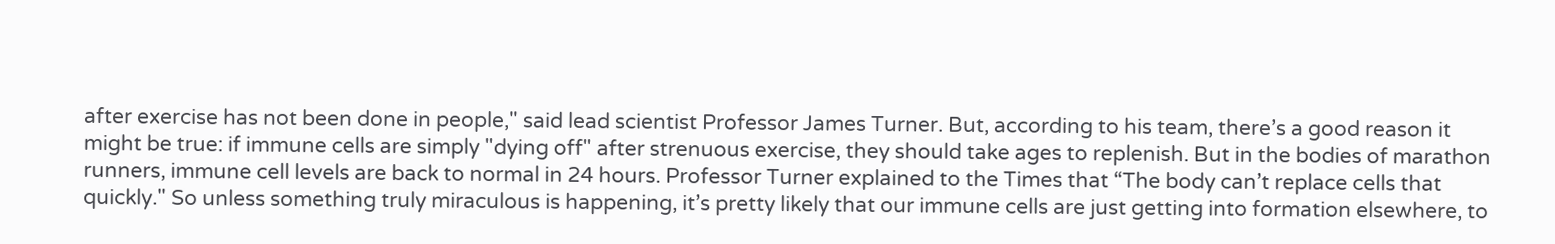after exercise has not been done in people," said lead scientist Professor James Turner. But, according to his team, there’s a good reason it might be true: if immune cells are simply "dying off" after strenuous exercise, they should take ages to replenish. But in the bodies of marathon runners, immune cell levels are back to normal in 24 hours. Professor Turner explained to the Times that “The body can’t replace cells that quickly." So unless something truly miraculous is happening, it’s pretty likely that our immune cells are just getting into formation elsewhere, to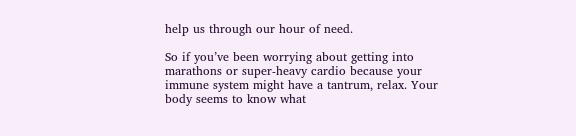help us through our hour of need.

So if you’ve been worrying about getting into marathons or super-heavy cardio because your immune system might have a tantrum, relax. Your body seems to know what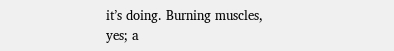it’s doing. Burning muscles, yes; a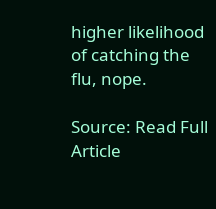higher likelihood of catching the flu, nope.

Source: Read Full Article